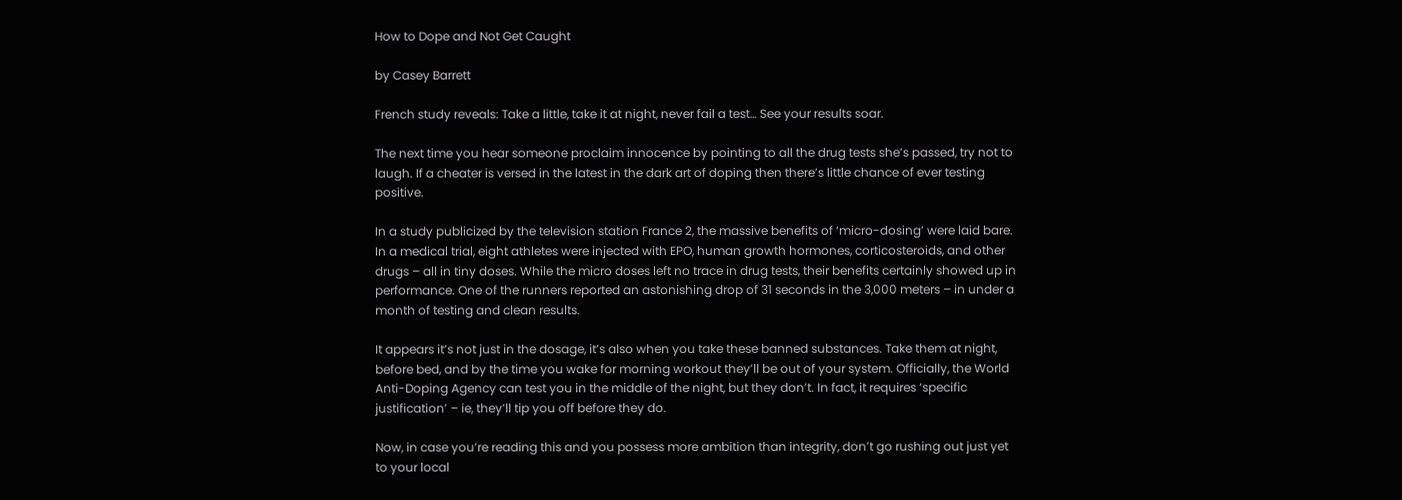How to Dope and Not Get Caught

by Casey Barrett

French study reveals: Take a little, take it at night, never fail a test… See your results soar.

The next time you hear someone proclaim innocence by pointing to all the drug tests she’s passed, try not to laugh. If a cheater is versed in the latest in the dark art of doping then there’s little chance of ever testing positive.

In a study publicized by the television station France 2, the massive benefits of ‘micro-dosing’ were laid bare. In a medical trial, eight athletes were injected with EPO, human growth hormones, corticosteroids, and other drugs – all in tiny doses. While the micro doses left no trace in drug tests, their benefits certainly showed up in performance. One of the runners reported an astonishing drop of 31 seconds in the 3,000 meters – in under a month of testing and clean results.

It appears it’s not just in the dosage, it’s also when you take these banned substances. Take them at night, before bed, and by the time you wake for morning workout they’ll be out of your system. Officially, the World Anti-Doping Agency can test you in the middle of the night, but they don’t. In fact, it requires ‘specific justification’ – ie, they’ll tip you off before they do.

Now, in case you’re reading this and you possess more ambition than integrity, don’t go rushing out just yet to your local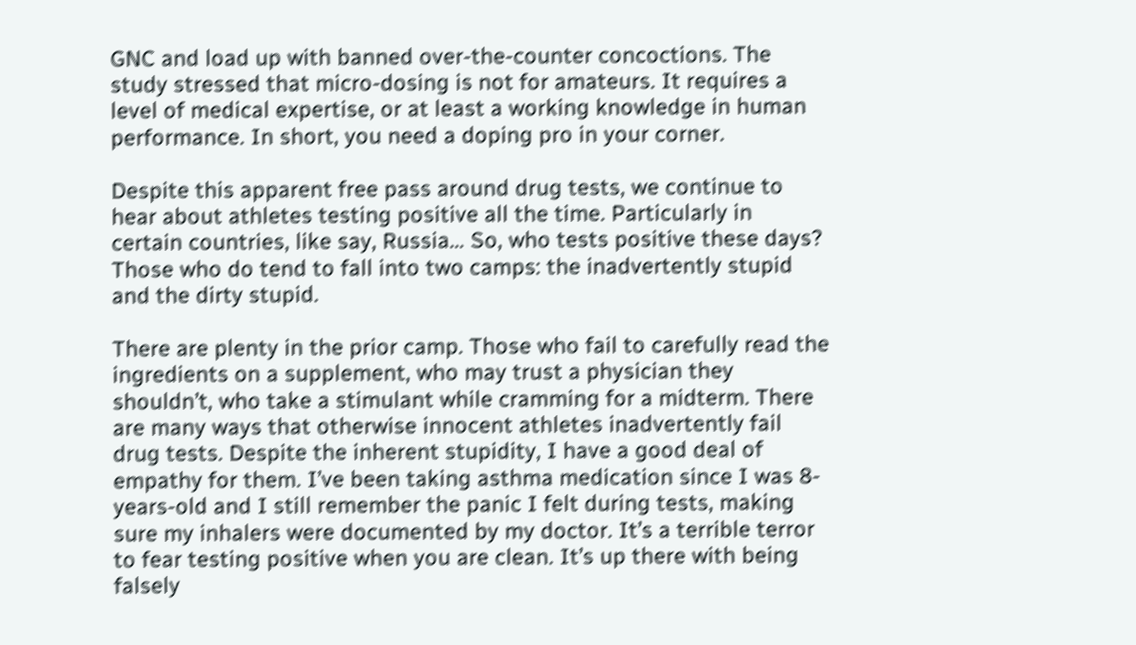GNC and load up with banned over-the-counter concoctions. The study stressed that micro-dosing is not for amateurs. It requires a level of medical expertise, or at least a working knowledge in human performance. In short, you need a doping pro in your corner.

Despite this apparent free pass around drug tests, we continue to hear about athletes testing positive all the time. Particularly in certain countries, like say, Russia… So, who tests positive these days? Those who do tend to fall into two camps: the inadvertently stupid and the dirty stupid.

There are plenty in the prior camp. Those who fail to carefully read the ingredients on a supplement, who may trust a physician they shouldn’t, who take a stimulant while cramming for a midterm. There are many ways that otherwise innocent athletes inadvertently fail drug tests. Despite the inherent stupidity, I have a good deal of empathy for them. I’ve been taking asthma medication since I was 8-years-old and I still remember the panic I felt during tests, making sure my inhalers were documented by my doctor. It’s a terrible terror to fear testing positive when you are clean. It’s up there with being falsely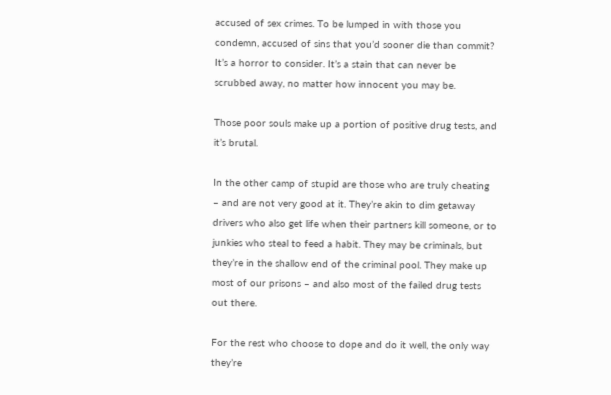accused of sex crimes. To be lumped in with those you condemn, accused of sins that you’d sooner die than commit? It’s a horror to consider. It’s a stain that can never be scrubbed away, no matter how innocent you may be.

Those poor souls make up a portion of positive drug tests, and it’s brutal.

In the other camp of stupid are those who are truly cheating – and are not very good at it. They’re akin to dim getaway drivers who also get life when their partners kill someone, or to junkies who steal to feed a habit. They may be criminals, but they’re in the shallow end of the criminal pool. They make up most of our prisons – and also most of the failed drug tests out there.

For the rest who choose to dope and do it well, the only way they’re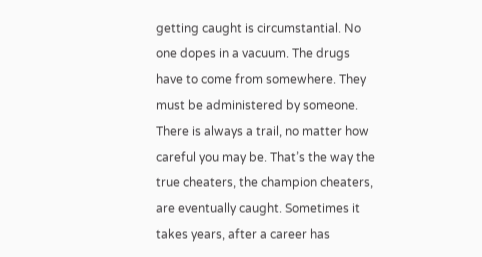getting caught is circumstantial. No one dopes in a vacuum. The drugs have to come from somewhere. They must be administered by someone. There is always a trail, no matter how careful you may be. That’s the way the true cheaters, the champion cheaters, are eventually caught. Sometimes it takes years, after a career has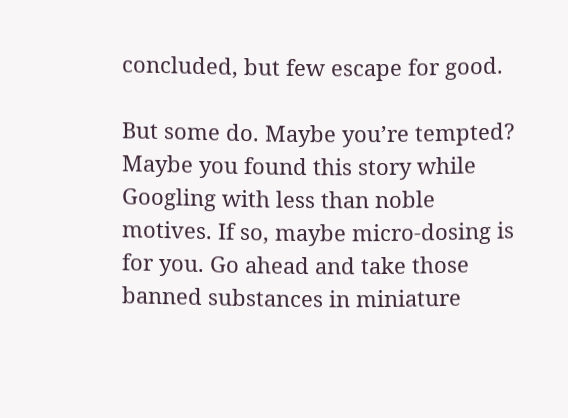concluded, but few escape for good.

But some do. Maybe you’re tempted? Maybe you found this story while Googling with less than noble motives. If so, maybe micro-dosing is for you. Go ahead and take those banned substances in miniature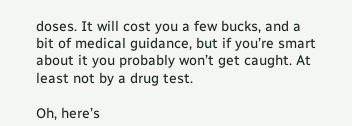doses. It will cost you a few bucks, and a bit of medical guidance, but if you’re smart about it you probably won’t get caught. At least not by a drug test.

Oh, here’s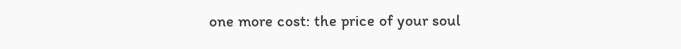one more cost: the price of your soul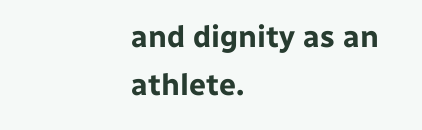and dignity as an athlete.